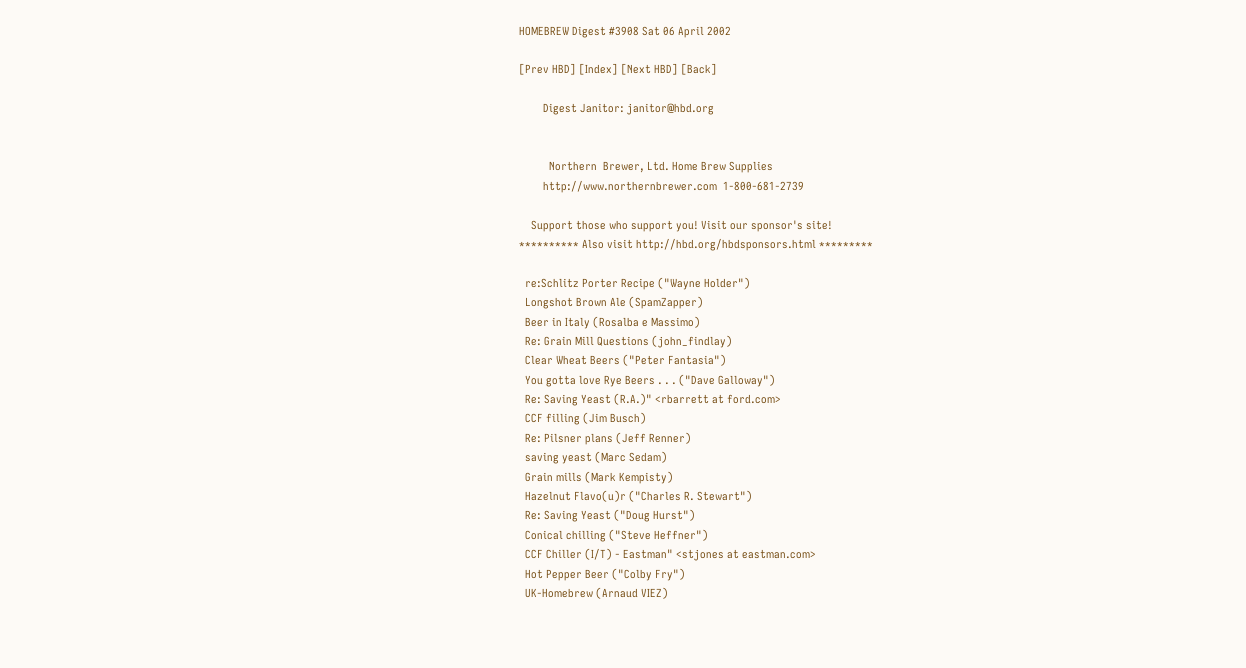HOMEBREW Digest #3908 Sat 06 April 2002

[Prev HBD] [Index] [Next HBD] [Back]

        Digest Janitor: janitor@hbd.org


          Northern  Brewer, Ltd. Home Brew Supplies
        http://www.northernbrewer.com  1-800-681-2739

    Support those who support you! Visit our sponsor's site!
********** Also visit http://hbd.org/hbdsponsors.html *********

  re:Schlitz Porter Recipe ("Wayne Holder")
  Longshot Brown Ale (SpamZapper)
  Beer in Italy (Rosalba e Massimo)
  Re: Grain Mill Questions (john_findlay)
  Clear Wheat Beers ("Peter Fantasia")
  You gotta love Rye Beers . . . ("Dave Galloway")
  Re: Saving Yeast (R.A.)" <rbarrett at ford.com>
  CCF filling (Jim Busch)
  Re: Pilsner plans (Jeff Renner)
  saving yeast (Marc Sedam)
  Grain mills (Mark Kempisty)
  Hazelnut Flavo(u)r ("Charles R. Stewart")
  Re: Saving Yeast ("Doug Hurst")
  Conical chilling ("Steve Heffner")
  CCF Chiller (I/T) - Eastman" <stjones at eastman.com>
  Hot Pepper Beer ("Colby Fry")
  UK-Homebrew (Arnaud VIEZ)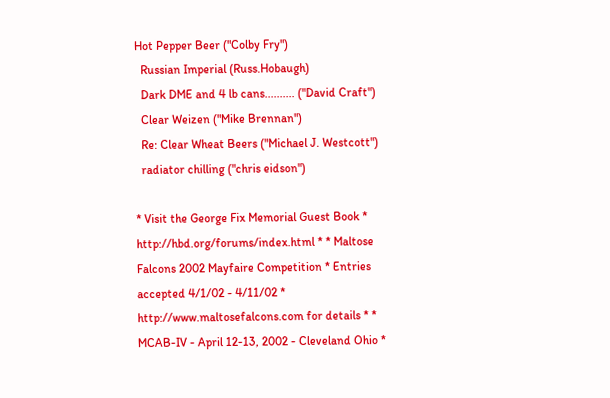Hot Pepper Beer ("Colby Fry")
  Russian Imperial (Russ.Hobaugh)
  Dark DME and 4 lb cans.......... ("David Craft")
  Clear Weizen ("Mike Brennan")
  Re: Clear Wheat Beers ("Michael J. Westcott")
  radiator chilling ("chris eidson")

* Visit the George Fix Memorial Guest Book * http://hbd.org/forums/index.html * * Maltose Falcons 2002 Mayfaire Competition * Entries accepted 4/1/02 - 4/11/02 * http://www.maltosefalcons.com for details * * MCAB-IV - April 12-13, 2002 - Cleveland Ohio *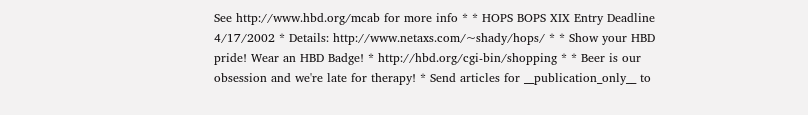See http://www.hbd.org/mcab for more info * * HOPS BOPS XIX Entry Deadline 4/17/2002 * Details: http://www.netaxs.com/~shady/hops/ * * Show your HBD pride! Wear an HBD Badge! * http://hbd.org/cgi-bin/shopping * * Beer is our obsession and we're late for therapy! * Send articles for __publication_only__ to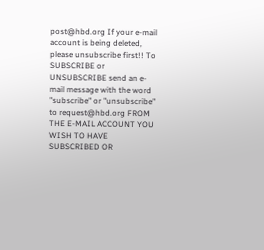post@hbd.org If your e-mail account is being deleted, please unsubscribe first!! To SUBSCRIBE or UNSUBSCRIBE send an e-mail message with the word "subscribe" or "unsubscribe" to request@hbd.org FROM THE E-MAIL ACCOUNT YOU WISH TO HAVE SUBSCRIBED OR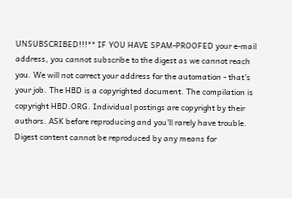UNSUBSCRIBED!!!** IF YOU HAVE SPAM-PROOFED your e-mail address, you cannot subscribe to the digest as we cannot reach you. We will not correct your address for the automation - that's your job. The HBD is a copyrighted document. The compilation is copyright HBD.ORG. Individual postings are copyright by their authors. ASK before reproducing and you'll rarely have trouble. Digest content cannot be reproduced by any means for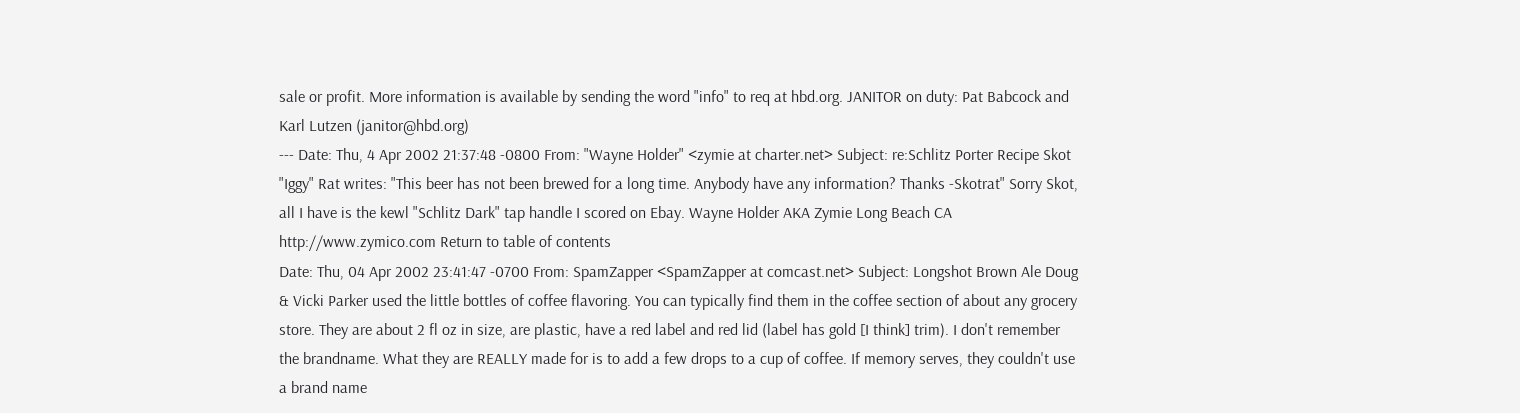sale or profit. More information is available by sending the word "info" to req at hbd.org. JANITOR on duty: Pat Babcock and Karl Lutzen (janitor@hbd.org)
--- Date: Thu, 4 Apr 2002 21:37:48 -0800 From: "Wayne Holder" <zymie at charter.net> Subject: re:Schlitz Porter Recipe Skot "Iggy" Rat writes: "This beer has not been brewed for a long time. Anybody have any information? Thanks -Skotrat" Sorry Skot, all I have is the kewl "Schlitz Dark" tap handle I scored on Ebay. Wayne Holder AKA Zymie Long Beach CA http://www.zymico.com Return to table of contents
Date: Thu, 04 Apr 2002 23:41:47 -0700 From: SpamZapper <SpamZapper at comcast.net> Subject: Longshot Brown Ale Doug & Vicki Parker used the little bottles of coffee flavoring. You can typically find them in the coffee section of about any grocery store. They are about 2 fl oz in size, are plastic, have a red label and red lid (label has gold [I think] trim). I don't remember the brandname. What they are REALLY made for is to add a few drops to a cup of coffee. If memory serves, they couldn't use a brand name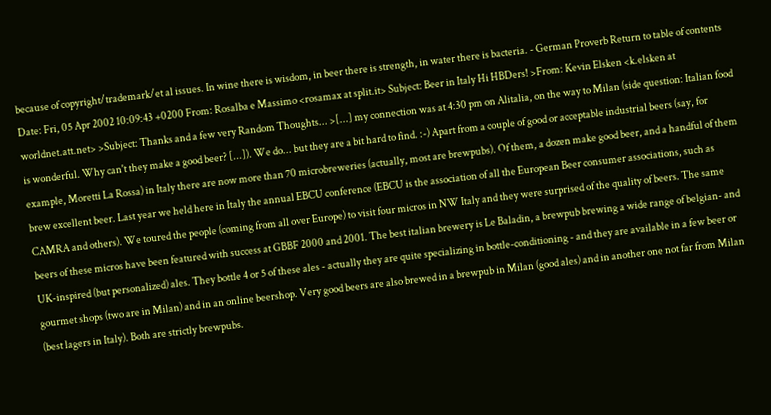because of copyright/trademark/et al issues. In wine there is wisdom, in beer there is strength, in water there is bacteria. - German Proverb Return to table of contents
Date: Fri, 05 Apr 2002 10:09:43 +0200 From: Rosalba e Massimo <rosamax at split.it> Subject: Beer in Italy Hi HBDers! >From: Kevin Elsken <k.elsken at worldnet.att.net> >Subject: Thanks and a few very Random Thoughts... >[...] my connection was at 4:30 pm on Alitalia, on the way to Milan (side question: Italian food is wonderful. Why can't they make a good beer? [...]). We do... but they are a bit hard to find. :-) Apart from a couple of good or acceptable industrial beers (say, for example, Moretti La Rossa) in Italy there are now more than 70 microbreweries (actually, most are brewpubs). Of them, a dozen make good beer, and a handful of them brew excellent beer. Last year we held here in Italy the annual EBCU conference (EBCU is the association of all the European Beer consumer associations, such as CAMRA and others). We toured the people (coming from all over Europe) to visit four micros in NW Italy and they were surprised of the quality of beers. The same beers of these micros have been featured with success at GBBF 2000 and 2001. The best italian brewery is Le Baladin, a brewpub brewing a wide range of belgian- and UK-inspired (but personalized) ales. They bottle 4 or 5 of these ales - actually they are quite specializing in bottle-conditioning - and they are available in a few beer or gourmet shops (two are in Milan) and in an online beershop. Very good beers are also brewed in a brewpub in Milan (good ales) and in another one not far from Milan (best lagers in Italy). Both are strictly brewpubs.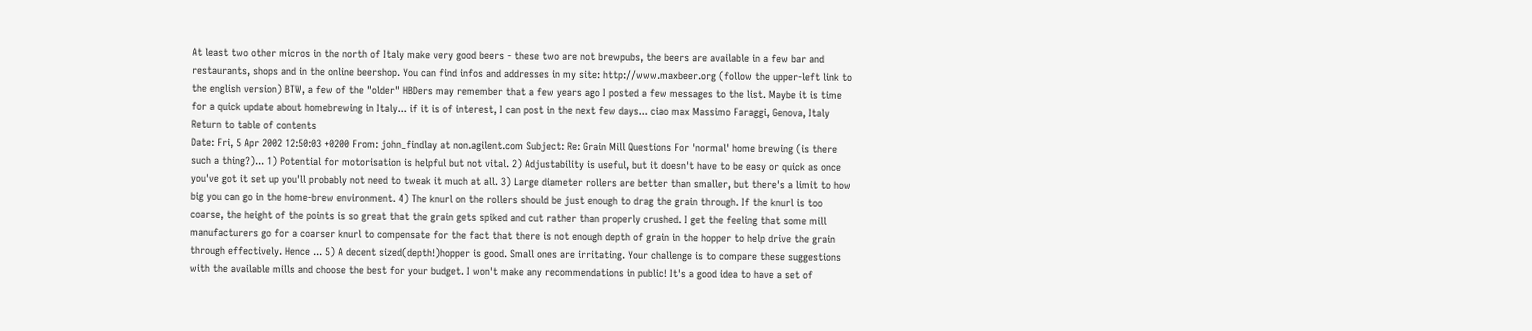At least two other micros in the north of Italy make very good beers - these two are not brewpubs, the beers are available in a few bar and restaurants, shops and in the online beershop. You can find infos and addresses in my site: http://www.maxbeer.org (follow the upper-left link to the english version) BTW, a few of the "older" HBDers may remember that a few years ago I posted a few messages to the list. Maybe it is time for a quick update about homebrewing in Italy... if it is of interest, I can post in the next few days... ciao max Massimo Faraggi, Genova, Italy Return to table of contents
Date: Fri, 5 Apr 2002 12:50:03 +0200 From: john_findlay at non.agilent.com Subject: Re: Grain Mill Questions For 'normal' home brewing (is there such a thing?)... 1) Potential for motorisation is helpful but not vital. 2) Adjustability is useful, but it doesn't have to be easy or quick as once you've got it set up you'll probably not need to tweak it much at all. 3) Large diameter rollers are better than smaller, but there's a limit to how big you can go in the home-brew environment. 4) The knurl on the rollers should be just enough to drag the grain through. If the knurl is too coarse, the height of the points is so great that the grain gets spiked and cut rather than properly crushed. I get the feeling that some mill manufacturers go for a coarser knurl to compensate for the fact that there is not enough depth of grain in the hopper to help drive the grain through effectively. Hence ... 5) A decent sized(depth!)hopper is good. Small ones are irritating. Your challenge is to compare these suggestions with the available mills and choose the best for your budget. I won't make any recommendations in public! It's a good idea to have a set of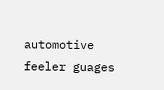automotive feeler guages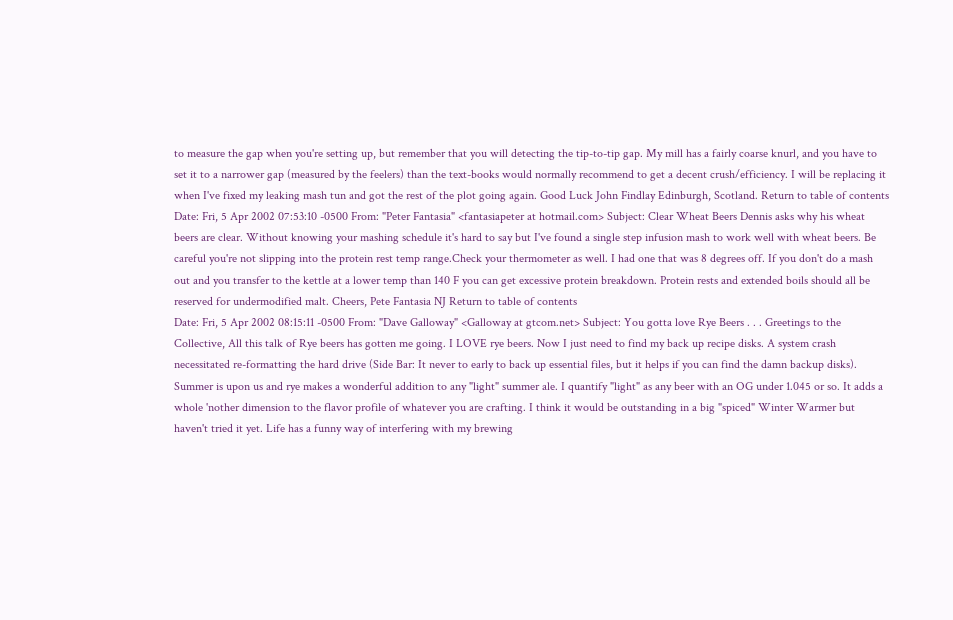to measure the gap when you're setting up, but remember that you will detecting the tip-to-tip gap. My mill has a fairly coarse knurl, and you have to set it to a narrower gap (measured by the feelers) than the text-books would normally recommend to get a decent crush/efficiency. I will be replacing it when I've fixed my leaking mash tun and got the rest of the plot going again. Good Luck John Findlay Edinburgh, Scotland. Return to table of contents
Date: Fri, 5 Apr 2002 07:53:10 -0500 From: "Peter Fantasia" <fantasiapeter at hotmail.com> Subject: Clear Wheat Beers Dennis asks why his wheat beers are clear. Without knowing your mashing schedule it's hard to say but I've found a single step infusion mash to work well with wheat beers. Be careful you're not slipping into the protein rest temp range.Check your thermometer as well. I had one that was 8 degrees off. If you don't do a mash out and you transfer to the kettle at a lower temp than 140 F you can get excessive protein breakdown. Protein rests and extended boils should all be reserved for undermodified malt. Cheers, Pete Fantasia NJ Return to table of contents
Date: Fri, 5 Apr 2002 08:15:11 -0500 From: "Dave Galloway" <Galloway at gtcom.net> Subject: You gotta love Rye Beers . . . Greetings to the Collective, All this talk of Rye beers has gotten me going. I LOVE rye beers. Now I just need to find my back up recipe disks. A system crash necessitated re-formatting the hard drive (Side Bar: It never to early to back up essential files, but it helps if you can find the damn backup disks). Summer is upon us and rye makes a wonderful addition to any "light" summer ale. I quantify "light" as any beer with an OG under 1.045 or so. It adds a whole 'nother dimension to the flavor profile of whatever you are crafting. I think it would be outstanding in a big "spiced" Winter Warmer but haven't tried it yet. Life has a funny way of interfering with my brewing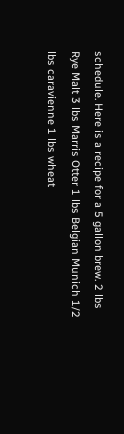schedule. Here is a recipe for a 5 gallon brew. 2 lbs Rye Malt 3 lbs Marris Otter 1 lbs Belgian Munich 1/2 lbs caravienne 1 lbs wheat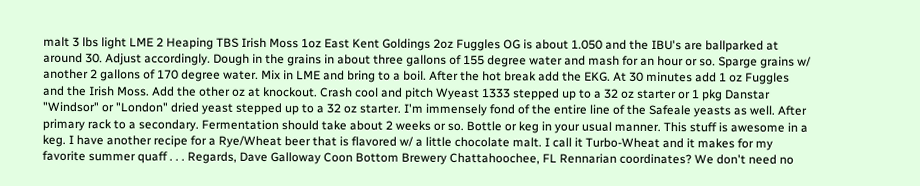malt 3 lbs light LME 2 Heaping TBS Irish Moss 1oz East Kent Goldings 2oz Fuggles OG is about 1.050 and the IBU's are ballparked at around 30. Adjust accordingly. Dough in the grains in about three gallons of 155 degree water and mash for an hour or so. Sparge grains w/ another 2 gallons of 170 degree water. Mix in LME and bring to a boil. After the hot break add the EKG. At 30 minutes add 1 oz Fuggles and the Irish Moss. Add the other oz at knockout. Crash cool and pitch Wyeast 1333 stepped up to a 32 oz starter or 1 pkg Danstar "Windsor" or "London" dried yeast stepped up to a 32 oz starter. I'm immensely fond of the entire line of the Safeale yeasts as well. After primary rack to a secondary. Fermentation should take about 2 weeks or so. Bottle or keg in your usual manner. This stuff is awesome in a keg. I have another recipe for a Rye/Wheat beer that is flavored w/ a little chocolate malt. I call it Turbo-Wheat and it makes for my favorite summer quaff . . . Regards, Dave Galloway Coon Bottom Brewery Chattahoochee, FL Rennarian coordinates? We don't need no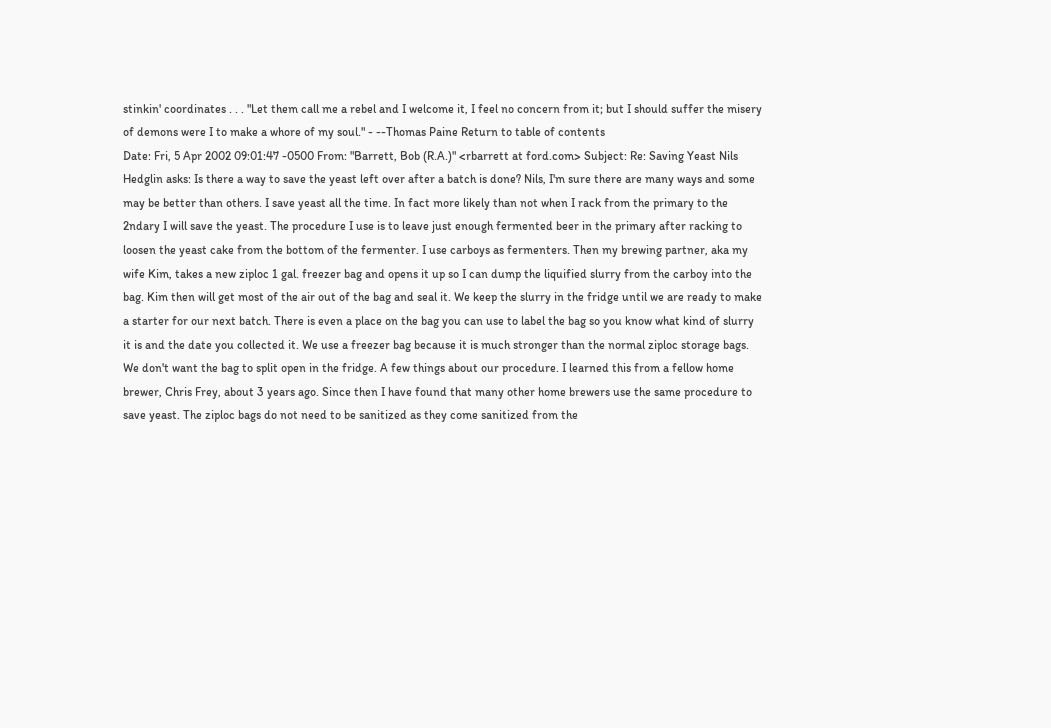stinkin' coordinates . . . "Let them call me a rebel and I welcome it, I feel no concern from it; but I should suffer the misery of demons were I to make a whore of my soul." - --Thomas Paine Return to table of contents
Date: Fri, 5 Apr 2002 09:01:47 -0500 From: "Barrett, Bob (R.A.)" <rbarrett at ford.com> Subject: Re: Saving Yeast Nils Hedglin asks: Is there a way to save the yeast left over after a batch is done? Nils, I'm sure there are many ways and some may be better than others. I save yeast all the time. In fact more likely than not when I rack from the primary to the 2ndary I will save the yeast. The procedure I use is to leave just enough fermented beer in the primary after racking to loosen the yeast cake from the bottom of the fermenter. I use carboys as fermenters. Then my brewing partner, aka my wife Kim, takes a new ziploc 1 gal. freezer bag and opens it up so I can dump the liquified slurry from the carboy into the bag. Kim then will get most of the air out of the bag and seal it. We keep the slurry in the fridge until we are ready to make a starter for our next batch. There is even a place on the bag you can use to label the bag so you know what kind of slurry it is and the date you collected it. We use a freezer bag because it is much stronger than the normal ziploc storage bags. We don't want the bag to split open in the fridge. A few things about our procedure. I learned this from a fellow home brewer, Chris Frey, about 3 years ago. Since then I have found that many other home brewers use the same procedure to save yeast. The ziploc bags do not need to be sanitized as they come sanitized from the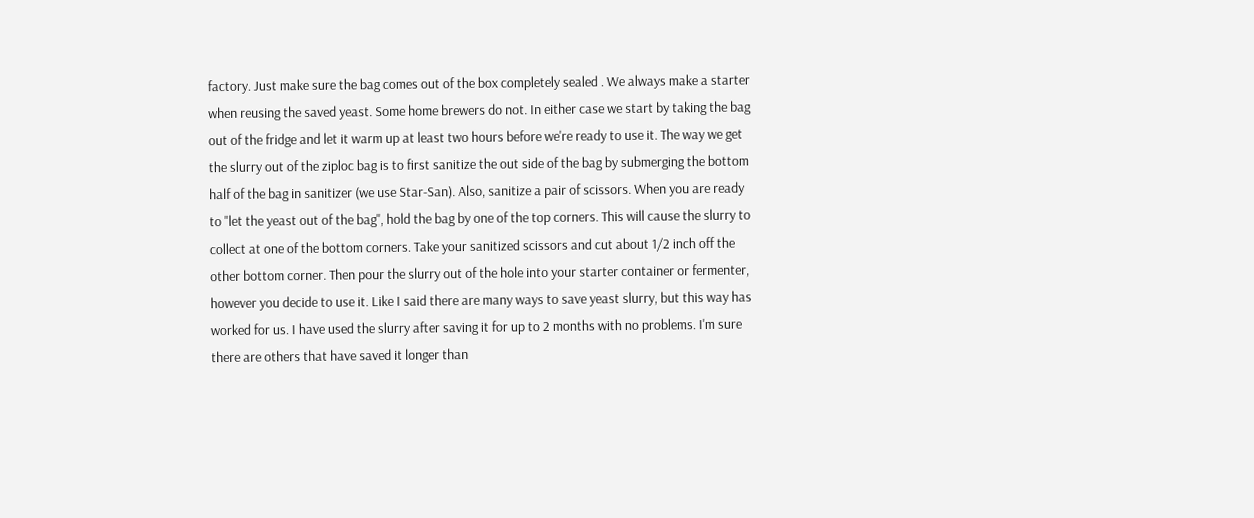factory. Just make sure the bag comes out of the box completely sealed . We always make a starter when reusing the saved yeast. Some home brewers do not. In either case we start by taking the bag out of the fridge and let it warm up at least two hours before we're ready to use it. The way we get the slurry out of the ziploc bag is to first sanitize the out side of the bag by submerging the bottom half of the bag in sanitizer (we use Star-San). Also, sanitize a pair of scissors. When you are ready to "let the yeast out of the bag", hold the bag by one of the top corners. This will cause the slurry to collect at one of the bottom corners. Take your sanitized scissors and cut about 1/2 inch off the other bottom corner. Then pour the slurry out of the hole into your starter container or fermenter, however you decide to use it. Like I said there are many ways to save yeast slurry, but this way has worked for us. I have used the slurry after saving it for up to 2 months with no problems. I'm sure there are others that have saved it longer than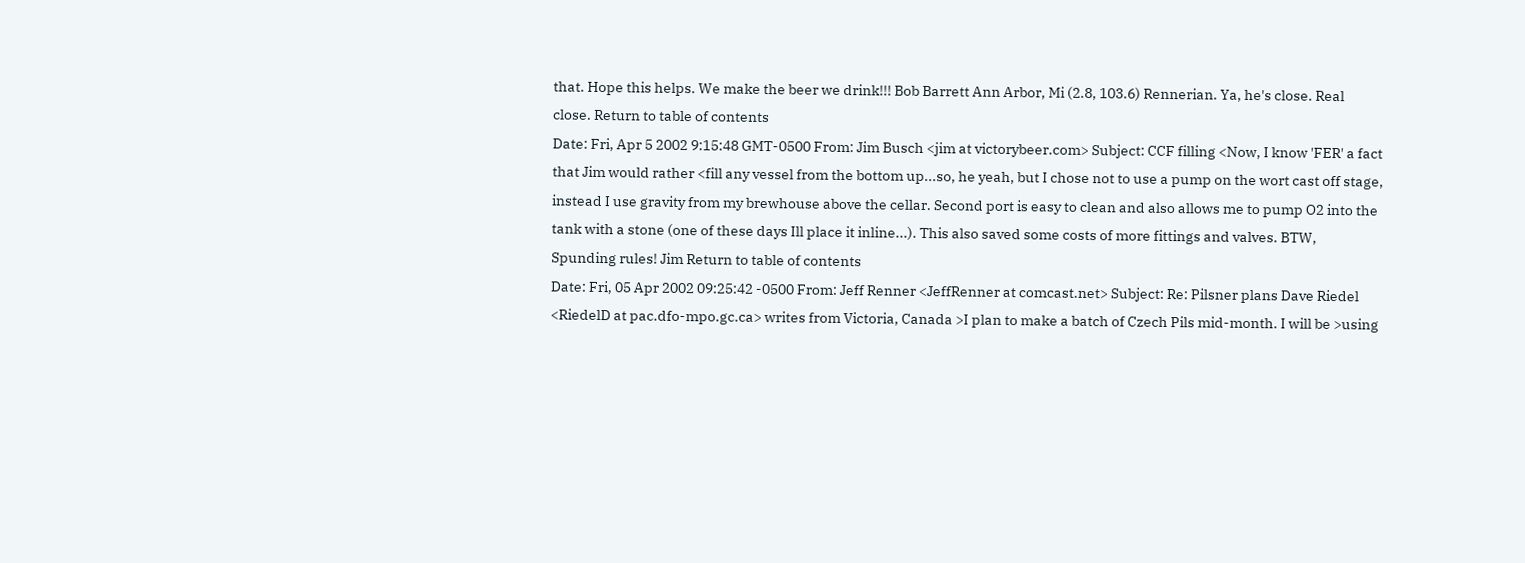that. Hope this helps. We make the beer we drink!!! Bob Barrett Ann Arbor, Mi (2.8, 103.6) Rennerian. Ya, he's close. Real close. Return to table of contents
Date: Fri, Apr 5 2002 9:15:48 GMT-0500 From: Jim Busch <jim at victorybeer.com> Subject: CCF filling <Now, I know 'FER' a fact that Jim would rather <fill any vessel from the bottom up...so, he yeah, but I chose not to use a pump on the wort cast off stage, instead I use gravity from my brewhouse above the cellar. Second port is easy to clean and also allows me to pump O2 into the tank with a stone (one of these days Ill place it inline...). This also saved some costs of more fittings and valves. BTW, Spunding rules! Jim Return to table of contents
Date: Fri, 05 Apr 2002 09:25:42 -0500 From: Jeff Renner <JeffRenner at comcast.net> Subject: Re: Pilsner plans Dave Riedel <RiedelD at pac.dfo-mpo.gc.ca> writes from Victoria, Canada >I plan to make a batch of Czech Pils mid-month. I will be >using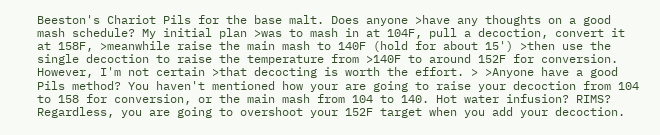Beeston's Chariot Pils for the base malt. Does anyone >have any thoughts on a good mash schedule? My initial plan >was to mash in at 104F, pull a decoction, convert it at 158F, >meanwhile raise the main mash to 140F (hold for about 15') >then use the single decoction to raise the temperature from >140F to around 152F for conversion. However, I'm not certain >that decocting is worth the effort. > >Anyone have a good Pils method? You haven't mentioned how your are going to raise your decoction from 104 to 158 for conversion, or the main mash from 104 to 140. Hot water infusion? RIMS? Regardless, you are going to overshoot your 152F target when you add your decoction.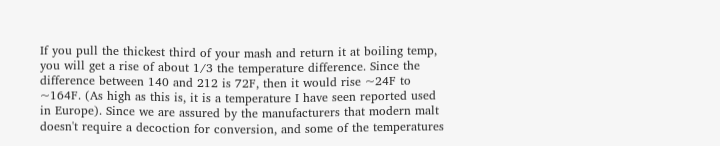If you pull the thickest third of your mash and return it at boiling temp, you will get a rise of about 1/3 the temperature difference. Since the difference between 140 and 212 is 72F, then it would rise ~24F to ~164F. (As high as this is, it is a temperature I have seen reported used in Europe). Since we are assured by the manufacturers that modern malt doesn't require a decoction for conversion, and some of the temperatures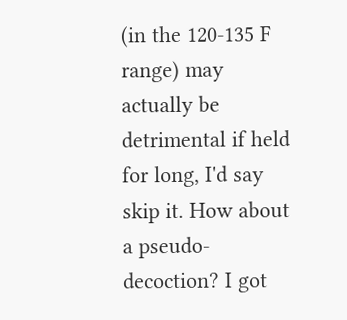(in the 120-135 F range) may actually be detrimental if held for long, I'd say skip it. How about a pseudo-decoction? I got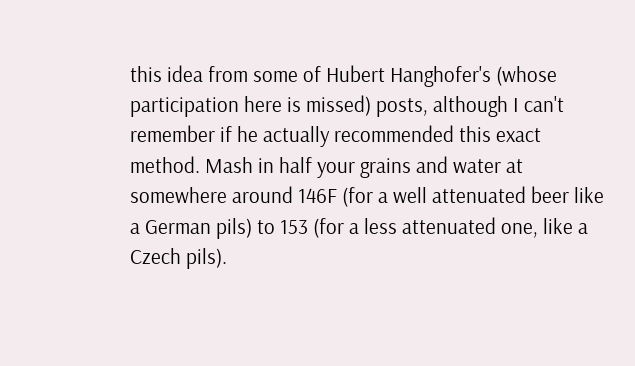this idea from some of Hubert Hanghofer's (whose participation here is missed) posts, although I can't remember if he actually recommended this exact method. Mash in half your grains and water at somewhere around 146F (for a well attenuated beer like a German pils) to 153 (for a less attenuated one, like a Czech pils).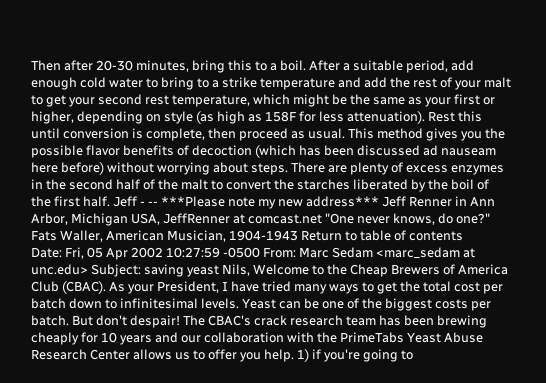Then after 20-30 minutes, bring this to a boil. After a suitable period, add enough cold water to bring to a strike temperature and add the rest of your malt to get your second rest temperature, which might be the same as your first or higher, depending on style (as high as 158F for less attenuation). Rest this until conversion is complete, then proceed as usual. This method gives you the possible flavor benefits of decoction (which has been discussed ad nauseam here before) without worrying about steps. There are plenty of excess enzymes in the second half of the malt to convert the starches liberated by the boil of the first half. Jeff - -- ***Please note my new address*** Jeff Renner in Ann Arbor, Michigan USA, JeffRenner at comcast.net "One never knows, do one?" Fats Waller, American Musician, 1904-1943 Return to table of contents
Date: Fri, 05 Apr 2002 10:27:59 -0500 From: Marc Sedam <marc_sedam at unc.edu> Subject: saving yeast Nils, Welcome to the Cheap Brewers of America Club (CBAC). As your President, I have tried many ways to get the total cost per batch down to infinitesimal levels. Yeast can be one of the biggest costs per batch. But don't despair! The CBAC's crack research team has been brewing cheaply for 10 years and our collaboration with the PrimeTabs Yeast Abuse Research Center allows us to offer you help. 1) if you're going to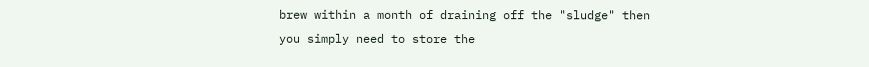brew within a month of draining off the "sludge" then you simply need to store the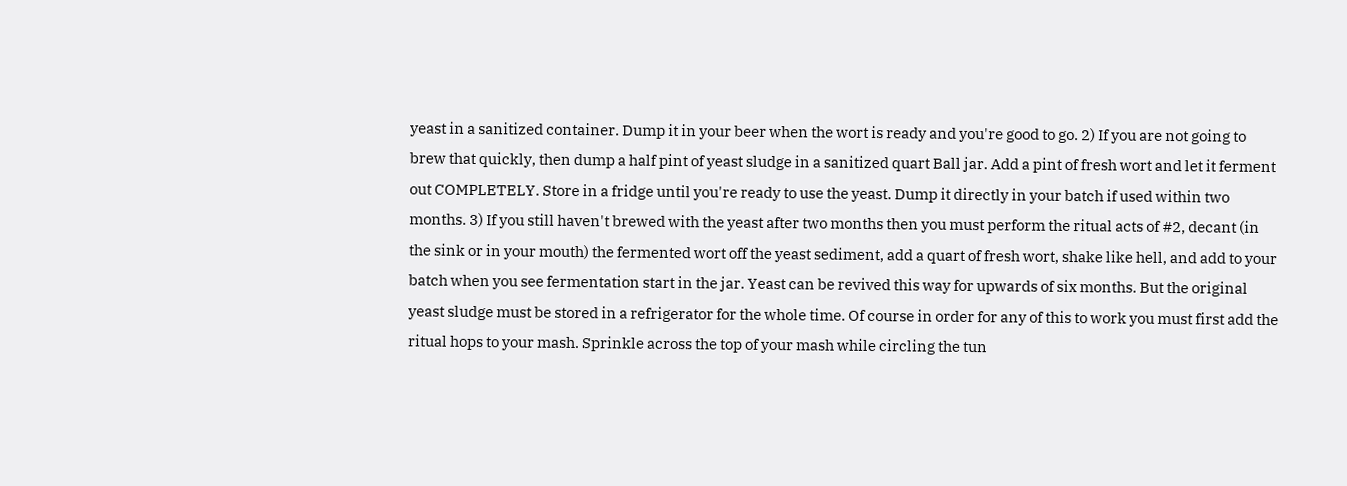yeast in a sanitized container. Dump it in your beer when the wort is ready and you're good to go. 2) If you are not going to brew that quickly, then dump a half pint of yeast sludge in a sanitized quart Ball jar. Add a pint of fresh wort and let it ferment out COMPLETELY. Store in a fridge until you're ready to use the yeast. Dump it directly in your batch if used within two months. 3) If you still haven't brewed with the yeast after two months then you must perform the ritual acts of #2, decant (in the sink or in your mouth) the fermented wort off the yeast sediment, add a quart of fresh wort, shake like hell, and add to your batch when you see fermentation start in the jar. Yeast can be revived this way for upwards of six months. But the original yeast sludge must be stored in a refrigerator for the whole time. Of course in order for any of this to work you must first add the ritual hops to your mash. Sprinkle across the top of your mash while circling the tun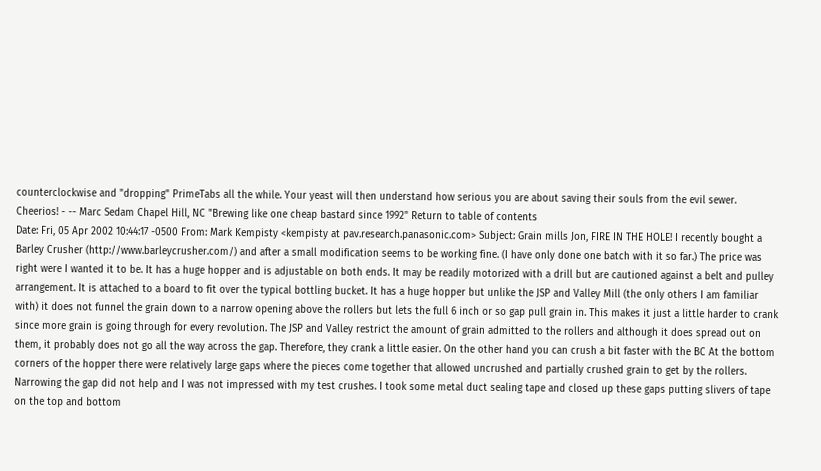counterclockwise and "dropping" PrimeTabs all the while. Your yeast will then understand how serious you are about saving their souls from the evil sewer. Cheerios! - -- Marc Sedam Chapel Hill, NC "Brewing like one cheap bastard since 1992" Return to table of contents
Date: Fri, 05 Apr 2002 10:44:17 -0500 From: Mark Kempisty <kempisty at pav.research.panasonic.com> Subject: Grain mills Jon, FIRE IN THE HOLE! I recently bought a Barley Crusher (http://www.barleycrusher.com/) and after a small modification seems to be working fine. (I have only done one batch with it so far.) The price was right were I wanted it to be. It has a huge hopper and is adjustable on both ends. It may be readily motorized with a drill but are cautioned against a belt and pulley arrangement. It is attached to a board to fit over the typical bottling bucket. It has a huge hopper but unlike the JSP and Valley Mill (the only others I am familiar with) it does not funnel the grain down to a narrow opening above the rollers but lets the full 6 inch or so gap pull grain in. This makes it just a little harder to crank since more grain is going through for every revolution. The JSP and Valley restrict the amount of grain admitted to the rollers and although it does spread out on them, it probably does not go all the way across the gap. Therefore, they crank a little easier. On the other hand you can crush a bit faster with the BC At the bottom corners of the hopper there were relatively large gaps where the pieces come together that allowed uncrushed and partially crushed grain to get by the rollers. Narrowing the gap did not help and I was not impressed with my test crushes. I took some metal duct sealing tape and closed up these gaps putting slivers of tape on the top and bottom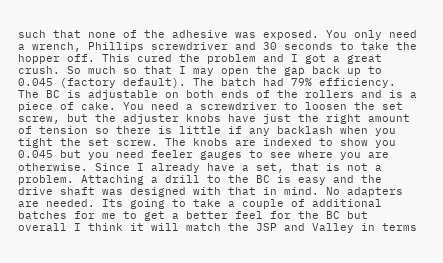such that none of the adhesive was exposed. You only need a wrench, Phillips screwdriver and 30 seconds to take the hopper off. This cured the problem and I got a great crush. So much so that I may open the gap back up to 0.045 (factory default). The batch had 79% efficiency. The BC is adjustable on both ends of the rollers and is a piece of cake. You need a screwdriver to loosen the set screw, but the adjuster knobs have just the right amount of tension so there is little if any backlash when you tight the set screw. The knobs are indexed to show you 0.045 but you need feeler gauges to see where you are otherwise. Since I already have a set, that is not a problem. Attaching a drill to the BC is easy and the drive shaft was designed with that in mind. No adapters are needed. Its going to take a couple of additional batches for me to get a better feel for the BC but overall I think it will match the JSP and Valley in terms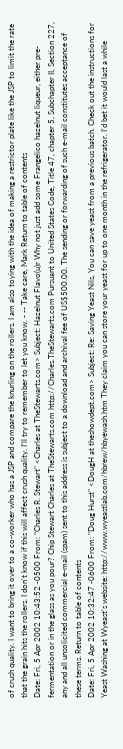of crush quality. I want to bring it over to a co-worker who has a JSP and compare the knurling on the rollers. I am also toying with the idea of making a restrictor plate like the JSP to limit the rate that the grain hits the rollers. I don't know if this will affect crush quality. I'll try to remember to let you know. - -- Take care, Mark Return to table of contents
Date: Fri, 5 Apr 2002 10:43:52 -0500 From: "Charles R. Stewart" <Charles at TheStewarts.com> Subject: Hazelnut Flavo(u)r Why not just add some Frangelico hazelnut liqueur, either pre-fermentation or in the glass as you pour? Chip Stewart Charles at TheStewarts.com http://Charles.TheStewarts.com Pursuant to United States Code, Title 47, chapter 5, Subchapter II, Section 227, any and all unsolicited commercial e-mail (spam) sent to this address is subject to a download and archival fee of US$500.00. The sending or forwarding of such e-mail constitutes acceptance of these terms. Return to table of contents
Date: Fri, 5 Apr 2002 10:32:47 -0600 From: "Doug Hurst" <DougH at theshowdept.com> Subject: Re: Saving Yeast Nils, You can save yeast from a previous batch. Check out the instructions for Yeast Washing at Wyeast's website: http://www.wyeastlab.com/hbrew/hbyewash.htm They claim you can store your yeast for up to one month in the refrigerator. I'd bet it would last a while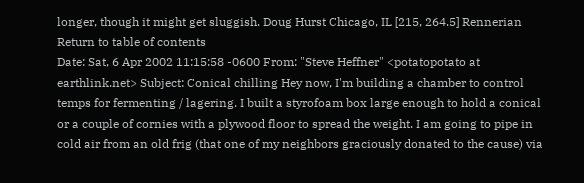longer, though it might get sluggish. Doug Hurst Chicago, IL [215, 264.5] Rennerian Return to table of contents
Date: Sat, 6 Apr 2002 11:15:58 -0600 From: "Steve Heffner" <potatopotato at earthlink.net> Subject: Conical chilling Hey now, I'm building a chamber to control temps for fermenting / lagering. I built a styrofoam box large enough to hold a conical or a couple of cornies with a plywood floor to spread the weight. I am going to pipe in cold air from an old frig (that one of my neighbors graciously donated to the cause) via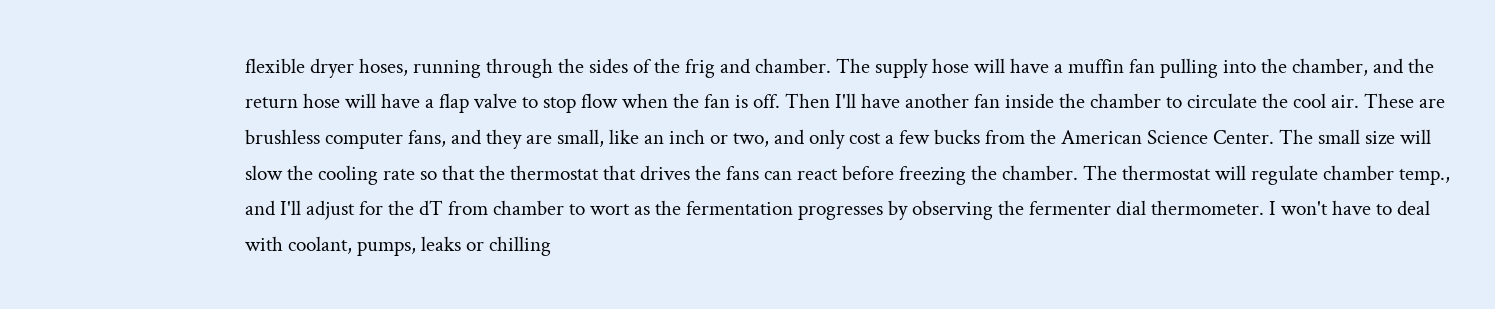flexible dryer hoses, running through the sides of the frig and chamber. The supply hose will have a muffin fan pulling into the chamber, and the return hose will have a flap valve to stop flow when the fan is off. Then I'll have another fan inside the chamber to circulate the cool air. These are brushless computer fans, and they are small, like an inch or two, and only cost a few bucks from the American Science Center. The small size will slow the cooling rate so that the thermostat that drives the fans can react before freezing the chamber. The thermostat will regulate chamber temp., and I'll adjust for the dT from chamber to wort as the fermentation progresses by observing the fermenter dial thermometer. I won't have to deal with coolant, pumps, leaks or chilling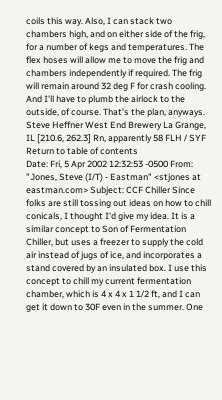coils this way. Also, I can stack two chambers high, and on either side of the frig, for a number of kegs and temperatures. The flex hoses will allow me to move the frig and chambers independently if required. The frig will remain around 32 deg F for crash cooling. And I'll have to plumb the airlock to the outside, of course. That's the plan, anyways. Steve Heffner West End Brewery La Grange, IL [210.6, 262.3] Rn, apparently 58 FLH / SYF Return to table of contents
Date: Fri, 5 Apr 2002 12:32:53 -0500 From: "Jones, Steve (I/T) - Eastman" <stjones at eastman.com> Subject: CCF Chiller Since folks are still tossing out ideas on how to chill conicals, I thought I'd give my idea. It is a similar concept to Son of Fermentation Chiller, but uses a freezer to supply the cold air instead of jugs of ice, and incorporates a stand covered by an insulated box. I use this concept to chill my current fermentation chamber, which is 4 x 4 x 1 1/2 ft, and I can get it down to 30F even in the summer. One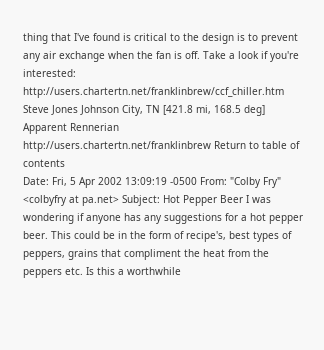thing that I've found is critical to the design is to prevent any air exchange when the fan is off. Take a look if you're interested: http://users.chartertn.net/franklinbrew/ccf_chiller.htm Steve Jones Johnson City, TN [421.8 mi, 168.5 deg] Apparent Rennerian http://users.chartertn.net/franklinbrew Return to table of contents
Date: Fri, 5 Apr 2002 13:09:19 -0500 From: "Colby Fry" <colbyfry at pa.net> Subject: Hot Pepper Beer I was wondering if anyone has any suggestions for a hot pepper beer. This could be in the form of recipe's, best types of peppers, grains that compliment the heat from the peppers etc. Is this a worthwhile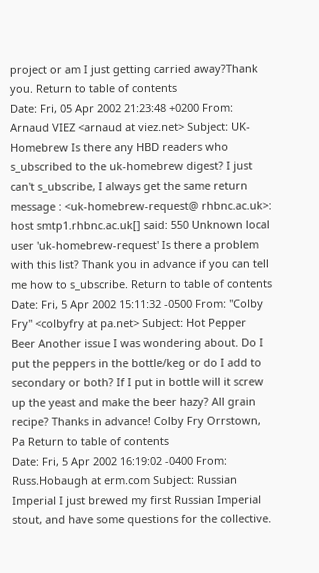project or am I just getting carried away?Thank you. Return to table of contents
Date: Fri, 05 Apr 2002 21:23:48 +0200 From: Arnaud VIEZ <arnaud at viez.net> Subject: UK-Homebrew Is there any HBD readers who s_ubscribed to the uk-homebrew digest? I just can't s_ubscribe, I always get the same return message : <uk-homebrew-request@ rhbnc.ac.uk>: host smtp1.rhbnc.ac.uk[] said: 550 Unknown local user 'uk-homebrew-request' Is there a problem with this list? Thank you in advance if you can tell me how to s_ubscribe. Return to table of contents
Date: Fri, 5 Apr 2002 15:11:32 -0500 From: "Colby Fry" <colbyfry at pa.net> Subject: Hot Pepper Beer Another issue I was wondering about. Do I put the peppers in the bottle/keg or do I add to secondary or both? If I put in bottle will it screw up the yeast and make the beer hazy? All grain recipe? Thanks in advance! Colby Fry Orrstown, Pa Return to table of contents
Date: Fri, 5 Apr 2002 16:19:02 -0400 From: Russ.Hobaugh at erm.com Subject: Russian Imperial I just brewed my first Russian Imperial stout, and have some questions for the collective.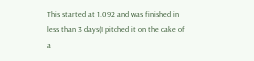This started at 1.092 and was finished in less than 3 days(I pitched it on the cake of a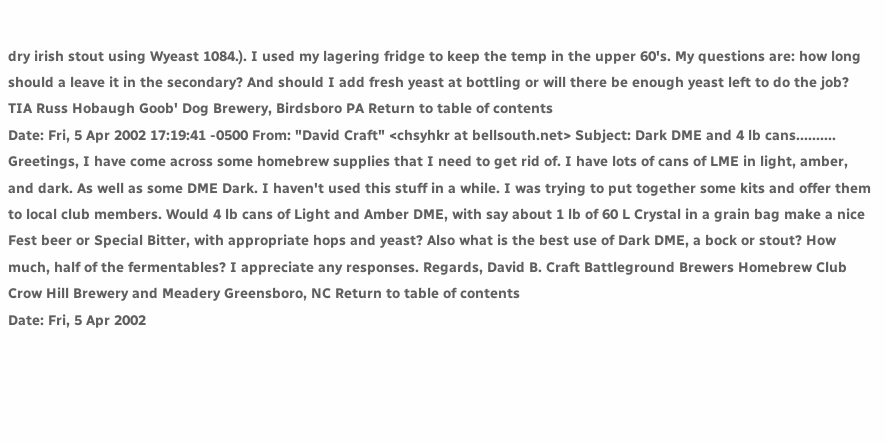dry irish stout using Wyeast 1084.). I used my lagering fridge to keep the temp in the upper 60's. My questions are: how long should a leave it in the secondary? And should I add fresh yeast at bottling or will there be enough yeast left to do the job? TIA Russ Hobaugh Goob' Dog Brewery, Birdsboro PA Return to table of contents
Date: Fri, 5 Apr 2002 17:19:41 -0500 From: "David Craft" <chsyhkr at bellsouth.net> Subject: Dark DME and 4 lb cans.......... Greetings, I have come across some homebrew supplies that I need to get rid of. I have lots of cans of LME in light, amber, and dark. As well as some DME Dark. I haven't used this stuff in a while. I was trying to put together some kits and offer them to local club members. Would 4 lb cans of Light and Amber DME, with say about 1 lb of 60 L Crystal in a grain bag make a nice Fest beer or Special Bitter, with appropriate hops and yeast? Also what is the best use of Dark DME, a bock or stout? How much, half of the fermentables? I appreciate any responses. Regards, David B. Craft Battleground Brewers Homebrew Club Crow Hill Brewery and Meadery Greensboro, NC Return to table of contents
Date: Fri, 5 Apr 2002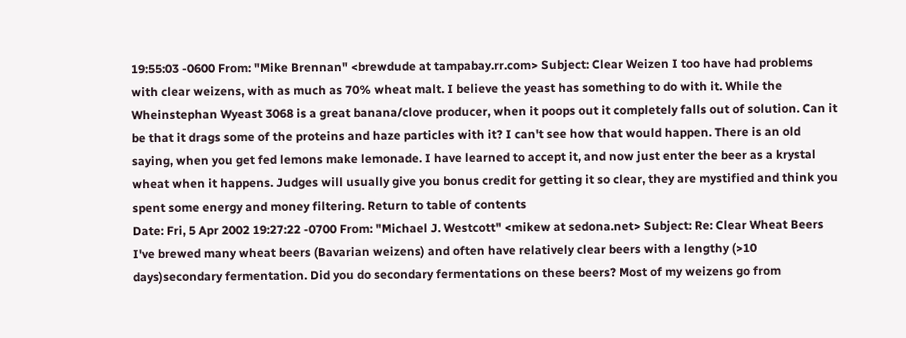19:55:03 -0600 From: "Mike Brennan" <brewdude at tampabay.rr.com> Subject: Clear Weizen I too have had problems with clear weizens, with as much as 70% wheat malt. I believe the yeast has something to do with it. While the Wheinstephan Wyeast 3068 is a great banana/clove producer, when it poops out it completely falls out of solution. Can it be that it drags some of the proteins and haze particles with it? I can't see how that would happen. There is an old saying, when you get fed lemons make lemonade. I have learned to accept it, and now just enter the beer as a krystal wheat when it happens. Judges will usually give you bonus credit for getting it so clear, they are mystified and think you spent some energy and money filtering. Return to table of contents
Date: Fri, 5 Apr 2002 19:27:22 -0700 From: "Michael J. Westcott" <mikew at sedona.net> Subject: Re: Clear Wheat Beers I've brewed many wheat beers (Bavarian weizens) and often have relatively clear beers with a lengthy (>10 days)secondary fermentation. Did you do secondary fermentations on these beers? Most of my weizens go from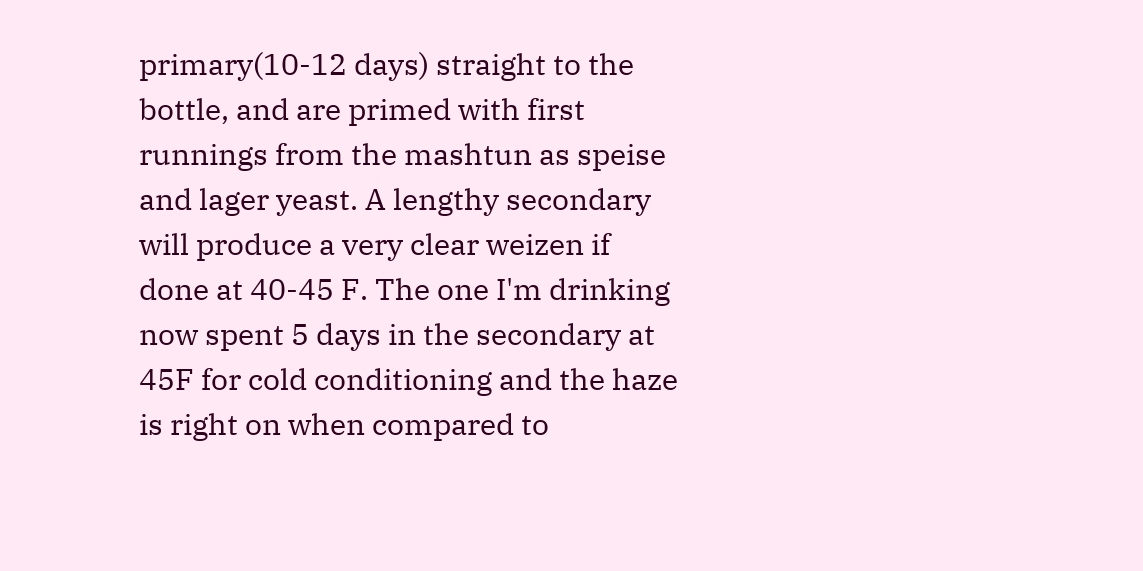primary(10-12 days) straight to the bottle, and are primed with first runnings from the mashtun as speise and lager yeast. A lengthy secondary will produce a very clear weizen if done at 40-45 F. The one I'm drinking now spent 5 days in the secondary at 45F for cold conditioning and the haze is right on when compared to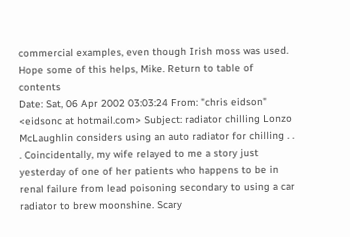commercial examples, even though Irish moss was used. Hope some of this helps, Mike. Return to table of contents
Date: Sat, 06 Apr 2002 03:03:24 From: "chris eidson" <eidsonc at hotmail.com> Subject: radiator chilling Lonzo McLaughlin considers using an auto radiator for chilling . . . Coincidentally, my wife relayed to me a story just yesterday of one of her patients who happens to be in renal failure from lead poisoning secondary to using a car radiator to brew moonshine. Scary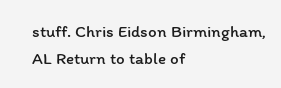stuff. Chris Eidson Birmingham, AL Return to table of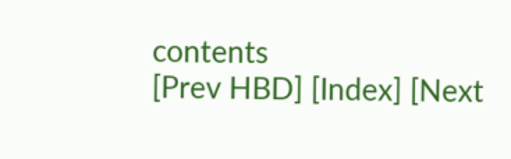contents
[Prev HBD] [Index] [Next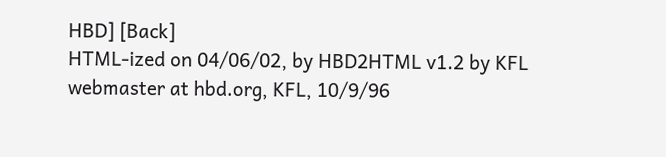HBD] [Back]
HTML-ized on 04/06/02, by HBD2HTML v1.2 by KFL
webmaster at hbd.org, KFL, 10/9/96